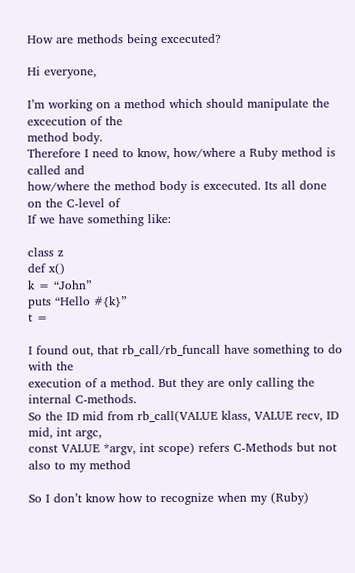How are methods being excecuted?

Hi everyone,

I’m working on a method which should manipulate the excecution of the
method body.
Therefore I need to know, how/where a Ruby method is called and
how/where the method body is excecuted. Its all done on the C-level of
If we have something like:

class z
def x()
k = “John”
puts “Hello #{k}”
t =

I found out, that rb_call/rb_funcall have something to do with the
execution of a method. But they are only calling the internal C-methods.
So the ID mid from rb_call(VALUE klass, VALUE recv, ID mid, int argc,
const VALUE *argv, int scope) refers C-Methods but not also to my method

So I don’t know how to recognize when my (Ruby)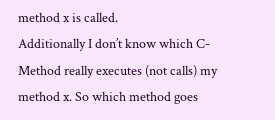method x is called.
Additionally I don’t know which C-Method really executes (not calls) my
method x. So which method goes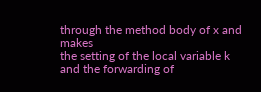through the method body of x and makes
the setting of the local variable k and the forwarding of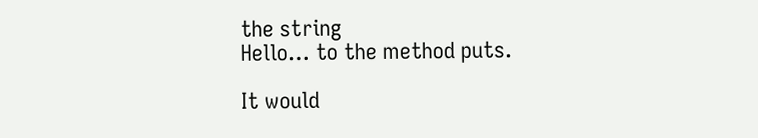the string
Hello… to the method puts.

It would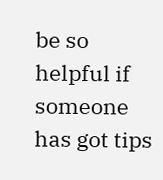be so helpful if someone has got tips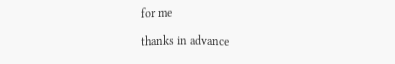for me

thanks in advance